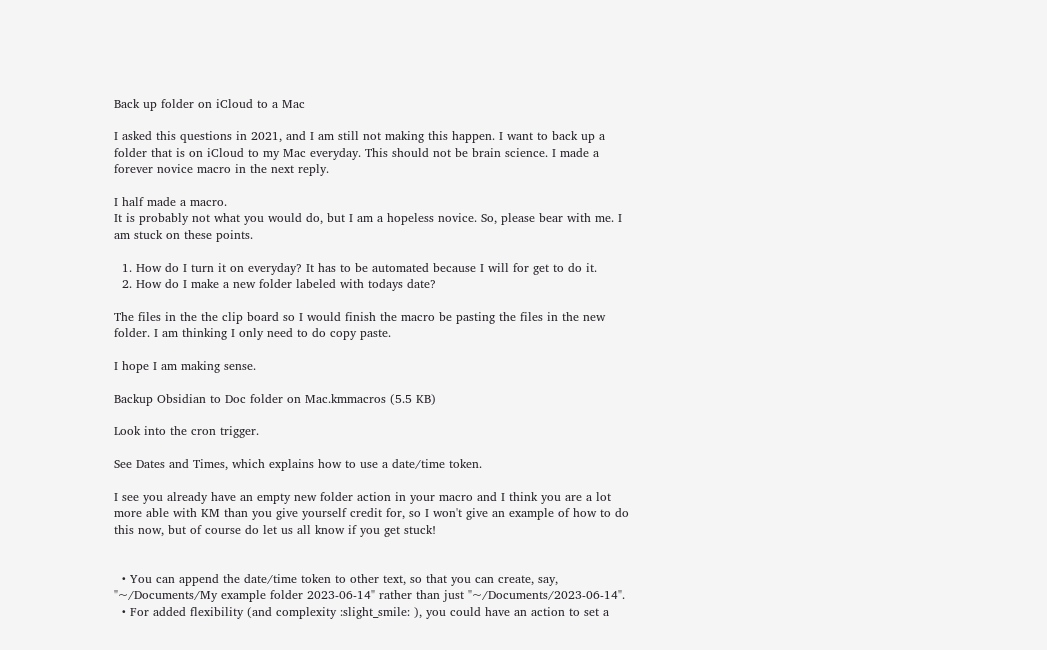Back up folder on iCloud to a Mac

I asked this questions in 2021, and I am still not making this happen. I want to back up a folder that is on iCloud to my Mac everyday. This should not be brain science. I made a forever novice macro in the next reply.

I half made a macro.
It is probably not what you would do, but I am a hopeless novice. So, please bear with me. I am stuck on these points.

  1. How do I turn it on everyday? It has to be automated because I will for get to do it.
  2. How do I make a new folder labeled with todays date?

The files in the the clip board so I would finish the macro be pasting the files in the new folder. I am thinking I only need to do copy paste.

I hope I am making sense.

Backup Obsidian to Doc folder on Mac.kmmacros (5.5 KB)

Look into the cron trigger.

See Dates and Times, which explains how to use a date/time token.

I see you already have an empty new folder action in your macro and I think you are a lot more able with KM than you give yourself credit for, so I won't give an example of how to do this now, but of course do let us all know if you get stuck!


  • You can append the date/time token to other text, so that you can create, say, "~/Documents/My example folder 2023-06-14" rather than just "~/Documents/2023-06-14".
  • For added flexibility (and complexity :slight_smile: ), you could have an action to set a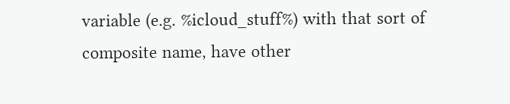variable (e.g. %icloud_stuff%) with that sort of composite name, have other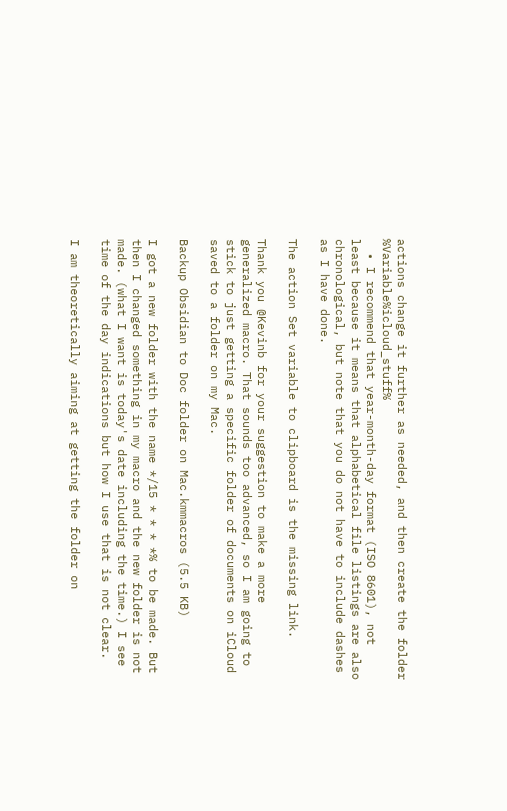actions change it further as needed, and then create the folder %Variable%icloud_stuff%
  • I recommend that year-month-day format (ISO 8601), not least because it means that alphabetical file listings are also chronological, but note that you do not have to include dashes as I have done.

The action Set variable to clipboard is the missing link.

Thank you @Kevinb for your suggestion to make a more generalized macro. That sounds too advanced, so I am going to stick to just getting a specific folder of documents on iCloud saved to a folder on my Mac.

Backup Obsidian to Doc folder on Mac.kmmacros (5.5 KB)

I got a new folder with the name */15 * * * *% to be made. But then I changed something in my macro and the new folder is not made. (what I want is today's date including the time.) I see time of the day indications but how I use that is not clear.

I am theoretically aiming at getting the folder on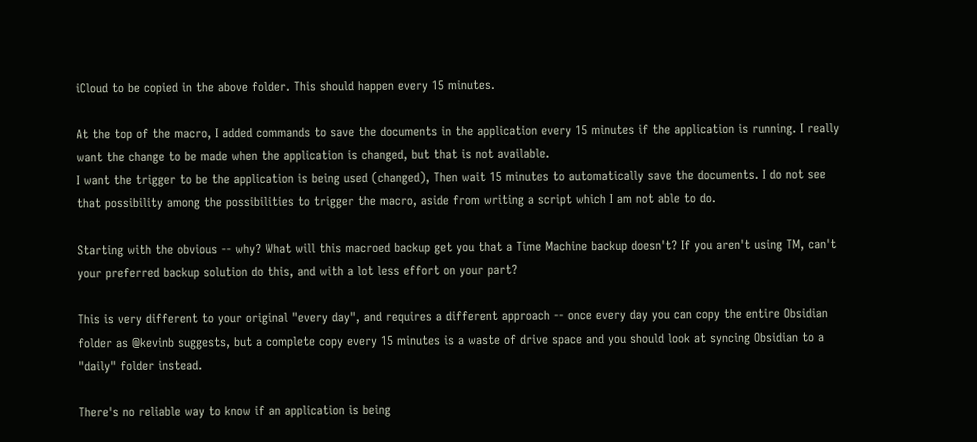iCloud to be copied in the above folder. This should happen every 15 minutes.

At the top of the macro, I added commands to save the documents in the application every 15 minutes if the application is running. I really want the change to be made when the application is changed, but that is not available.
I want the trigger to be the application is being used (changed), Then wait 15 minutes to automatically save the documents. I do not see that possibility among the possibilities to trigger the macro, aside from writing a script which I am not able to do.

Starting with the obvious -- why? What will this macroed backup get you that a Time Machine backup doesn't? If you aren't using TM, can't your preferred backup solution do this, and with a lot less effort on your part?

This is very different to your original "every day", and requires a different approach -- once every day you can copy the entire Obsidian folder as @kevinb suggests, but a complete copy every 15 minutes is a waste of drive space and you should look at syncing Obsidian to a "daily" folder instead.

There's no reliable way to know if an application is being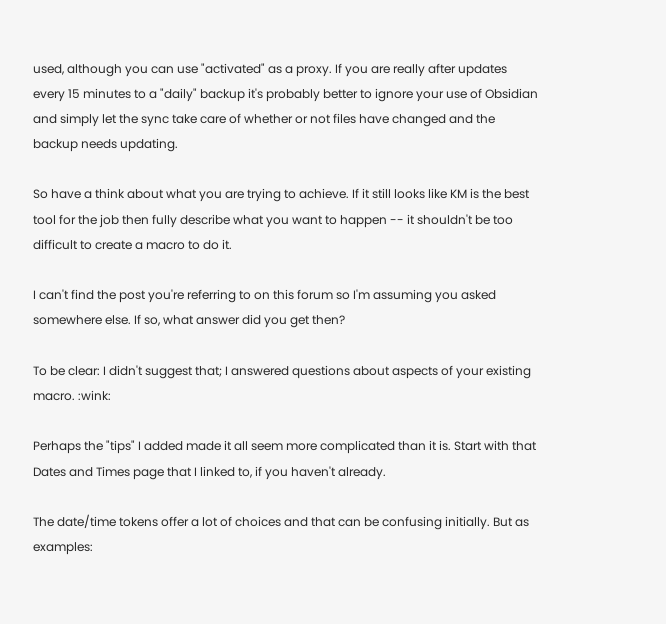used, although you can use "activated" as a proxy. If you are really after updates every 15 minutes to a "daily" backup it's probably better to ignore your use of Obsidian and simply let the sync take care of whether or not files have changed and the backup needs updating.

So have a think about what you are trying to achieve. If it still looks like KM is the best tool for the job then fully describe what you want to happen -- it shouldn't be too difficult to create a macro to do it.

I can't find the post you're referring to on this forum so I'm assuming you asked somewhere else. If so, what answer did you get then?

To be clear: I didn't suggest that; I answered questions about aspects of your existing macro. :wink:

Perhaps the "tips" I added made it all seem more complicated than it is. Start with that Dates and Times page that I linked to, if you haven't already.

The date/time tokens offer a lot of choices and that can be confusing initially. But as examples: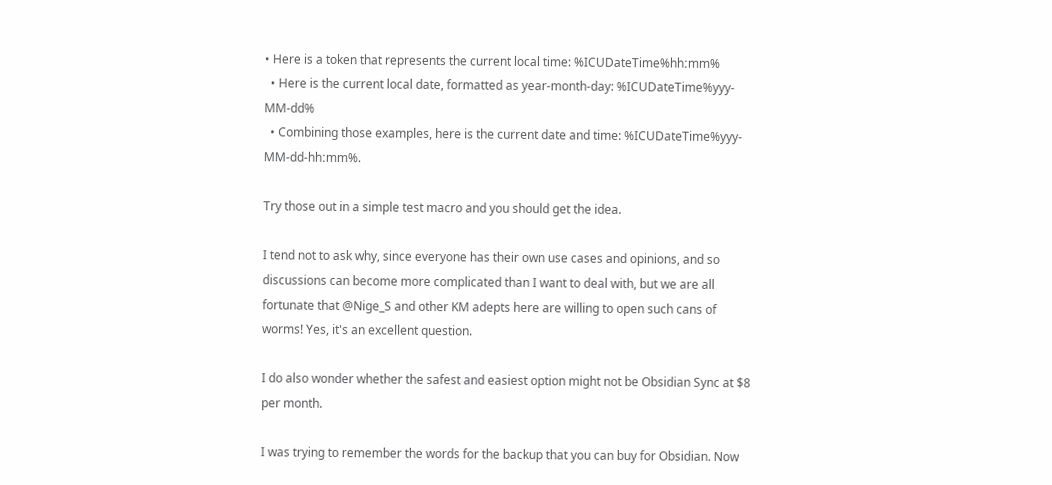• Here is a token that represents the current local time: %ICUDateTime%hhːmm%
  • Here is the current local date, formatted as year-month-day: %ICUDateTime%yyy-MM-dd%
  • Combining those examples, here is the current date and time: %ICUDateTime%yyy-MM-dd-hhːmm%.

Try those out in a simple test macro and you should get the idea.

I tend not to ask why, since everyone has their own use cases and opinions, and so discussions can become more complicated than I want to deal with, but we are all fortunate that @Nige_S and other KM adepts here are willing to open such cans of worms! Yes, it's an excellent question.

I do also wonder whether the safest and easiest option might not be Obsidian Sync at $8 per month.

I was trying to remember the words for the backup that you can buy for Obsidian. Now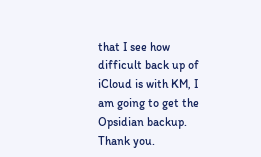that I see how difficult back up of iCloud is with KM, I am going to get the Opsidian backup. Thank you.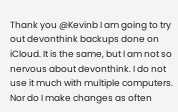Thank you @Kevinb I am going to try out devonthink backups done on iCloud. It is the same, but I am not so nervous about devonthink. I do not use it much with multiple computers. Nor do I make changes as often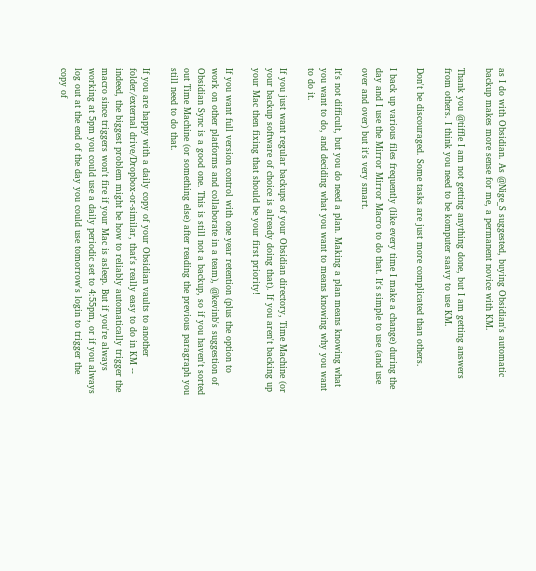as I do with Obsidian. As @Nige_S suggested, buying Obsidian's automatic backup makes more sense for me, a permanent novice with KM.

Thank you @tiffle I am not getting anything done, but I am getting answers from others. I think you need to be komputer saavy to use KM.

Don't be discouraged. Some tasks are just more complicated than others.

I back up various files frequently (like every time I make a change) during the day and I use the Mirror Mirror Macro to do that. It's simple to use (and use over and over) but it's very smart.

It's not difficult, but you do need a plan. Making a plan means knowing what you want to do, and deciding what you want to means knowing why you want to do it.

If you just want regular backups of your Obsidian directory, Time Machine (or your backup software of choice is already doing that). If you aren't backing up your Mac then fixing that should be your first priority!

If you want full version control with one year retention (plus the option to work on other platforms and collaborate in a team), @kevinb's suggestion of Obsidian Sync is a good one. This is still not a backup, so if you haven't sorted out Time Machine (or something else) after reading the previous paragraph you still need to do that.

If you are happy with a daily copy of your Obsidian vaults to another folder/external drive/Dropbox-or-similar, that's really easy to do in KM -- indeed, the biggest problem might be how to reliably automatically trigger the macro since triggers won't fire if your Mac is asleep. But if you're always working at 5pm you could use a daily periodic set to 4:55pm, or if you always log out at the end of the day you could use tomorrow's login to trigger the copy of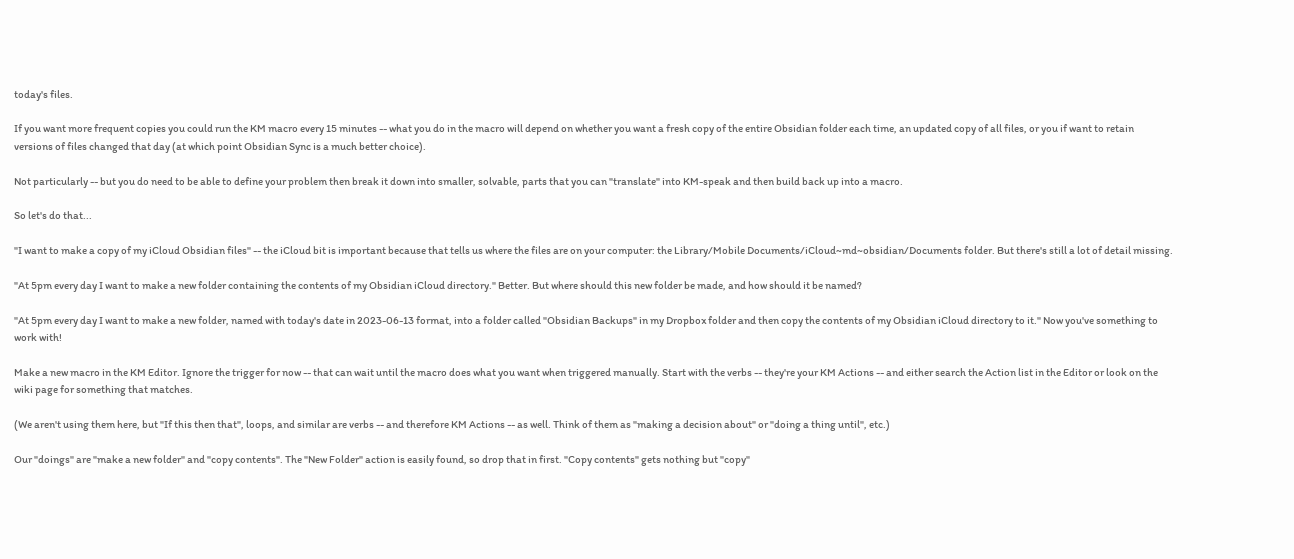today's files.

If you want more frequent copies you could run the KM macro every 15 minutes -- what you do in the macro will depend on whether you want a fresh copy of the entire Obsidian folder each time, an updated copy of all files, or you if want to retain versions of files changed that day (at which point Obsidian Sync is a much better choice).

Not particularly -- but you do need to be able to define your problem then break it down into smaller, solvable, parts that you can "translate" into KM-speak and then build back up into a macro.

So let's do that...

"I want to make a copy of my iCloud Obsidian files" -- the iCloud bit is important because that tells us where the files are on your computer: the Library/Mobile Documents/iCloud~md~obsidian/Documents folder. But there's still a lot of detail missing.

"At 5pm every day I want to make a new folder containing the contents of my Obsidian iCloud directory." Better. But where should this new folder be made, and how should it be named?

"At 5pm every day I want to make a new folder, named with today's date in 2023-06-13 format, into a folder called "Obsidian Backups" in my Dropbox folder and then copy the contents of my Obsidian iCloud directory to it." Now you've something to work with!

Make a new macro in the KM Editor. Ignore the trigger for now -- that can wait until the macro does what you want when triggered manually. Start with the verbs -- they're your KM Actions -- and either search the Action list in the Editor or look on the wiki page for something that matches.

(We aren't using them here, but "If this then that", loops, and similar are verbs -- and therefore KM Actions -- as well. Think of them as "making a decision about" or "doing a thing until", etc.)

Our "doings" are "make a new folder" and "copy contents". The "New Folder" action is easily found, so drop that in first. "Copy contents" gets nothing but "copy"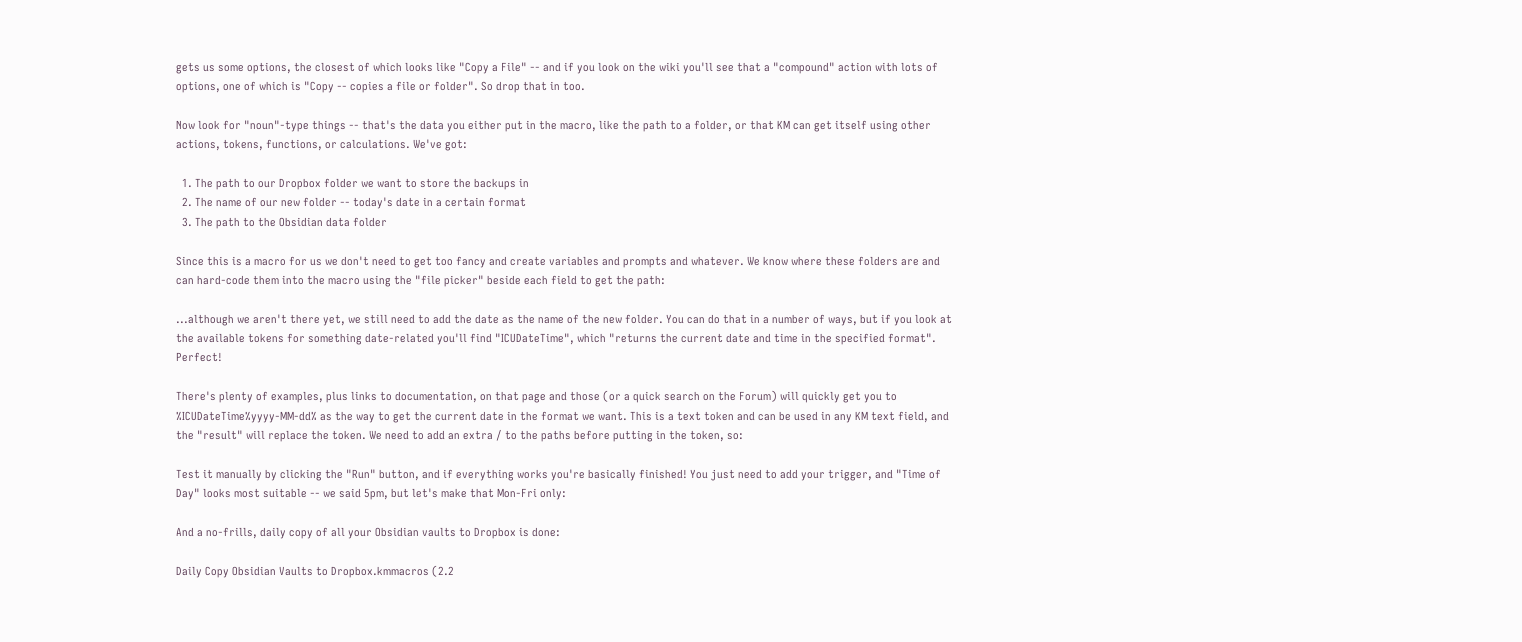gets us some options, the closest of which looks like "Copy a File" -- and if you look on the wiki you'll see that a "compound" action with lots of options, one of which is "Copy -- copies a file or folder". So drop that in too.

Now look for "noun"-type things -- that's the data you either put in the macro, like the path to a folder, or that KM can get itself using other actions, tokens, functions, or calculations. We've got:

  1. The path to our Dropbox folder we want to store the backups in
  2. The name of our new folder -- today's date in a certain format
  3. The path to the Obsidian data folder

Since this is a macro for us we don't need to get too fancy and create variables and prompts and whatever. We know where these folders are and can hard-code them into the macro using the "file picker" beside each field to get the path:

...although we aren't there yet, we still need to add the date as the name of the new folder. You can do that in a number of ways, but if you look at the available tokens for something date-related you'll find "ICUDateTime", which "returns the current date and time in the specified format". Perfect!

There's plenty of examples, plus links to documentation, on that page and those (or a quick search on the Forum) will quickly get you to %ICUDateTime%yyyy-MM-dd% as the way to get the current date in the format we want. This is a text token and can be used in any KM text field, and the "result" will replace the token. We need to add an extra / to the paths before putting in the token, so:

Test it manually by clicking the "Run" button, and if everything works you're basically finished! You just need to add your trigger, and "Time of Day" looks most suitable -- we said 5pm, but let's make that Mon-Fri only:

And a no-frills, daily copy of all your Obsidian vaults to Dropbox is done:

Daily Copy Obsidian Vaults to Dropbox.kmmacros (2.2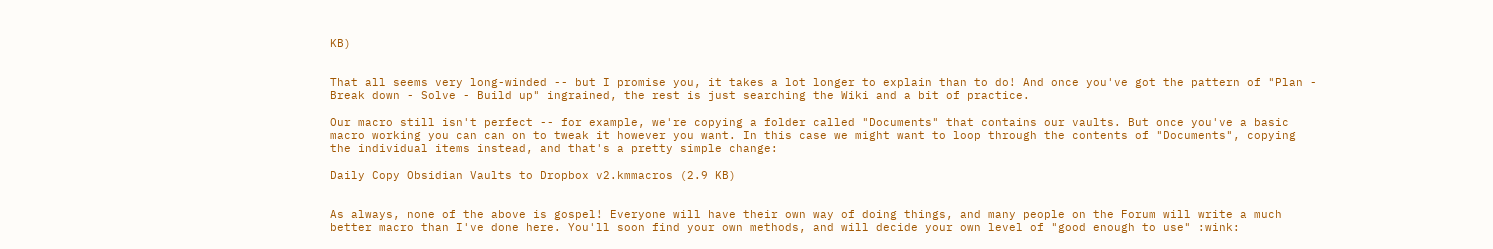KB)


That all seems very long-winded -- but I promise you, it takes a lot longer to explain than to do! And once you've got the pattern of "Plan - Break down - Solve - Build up" ingrained, the rest is just searching the Wiki and a bit of practice.

Our macro still isn't perfect -- for example, we're copying a folder called "Documents" that contains our vaults. But once you've a basic macro working you can can on to tweak it however you want. In this case we might want to loop through the contents of "Documents", copying the individual items instead, and that's a pretty simple change:

Daily Copy Obsidian Vaults to Dropbox v2.kmmacros (2.9 KB)


As always, none of the above is gospel! Everyone will have their own way of doing things, and many people on the Forum will write a much better macro than I've done here. You'll soon find your own methods, and will decide your own level of "good enough to use" :wink: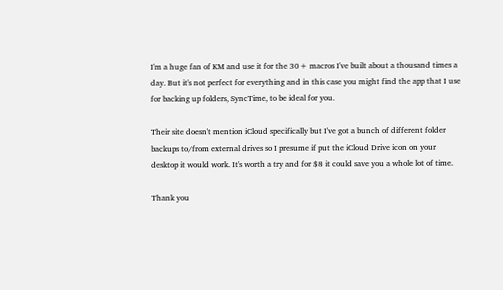I'm a huge fan of KM and use it for the 30+ macros I've built about a thousand times a day. But it's not perfect for everything and in this case you might find the app that I use for backing up folders, SyncTime, to be ideal for you.

Their site doesn't mention iCloud specifically but I've got a bunch of different folder backups to/from external drives so I presume if put the iCloud Drive icon on your desktop it would work. It's worth a try and for $8 it could save you a whole lot of time.

Thank you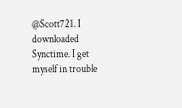@Scott721. I downloaded Synctime. I get myself in trouble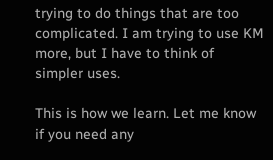trying to do things that are too complicated. I am trying to use KM more, but I have to think of simpler uses.

This is how we learn. Let me know if you need any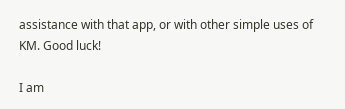assistance with that app, or with other simple uses of KM. Good luck!

I am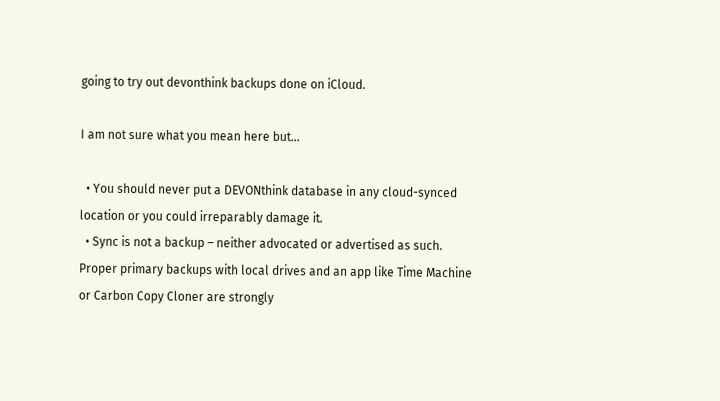going to try out devonthink backups done on iCloud.

I am not sure what you mean here but…

  • You should never put a DEVONthink database in any cloud-synced location or you could irreparably damage it.
  • Sync is not a backup – neither advocated or advertised as such. Proper primary backups with local drives and an app like Time Machine or Carbon Copy Cloner are strongly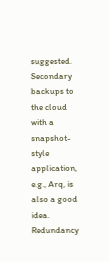suggested. Secondary backups to the cloud with a snapshot-style application, e.g., Arq, is also a good idea. Redundancy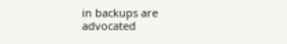in backups are advocated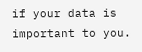if your data is important to you.